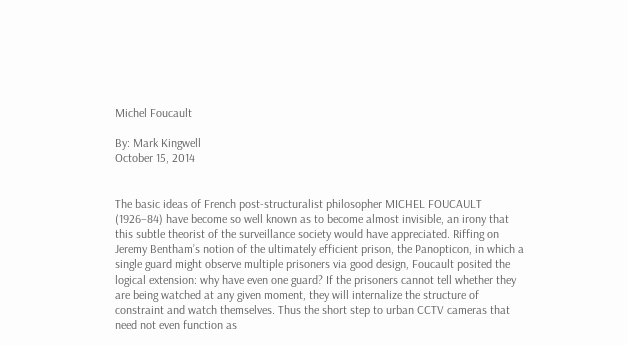Michel Foucault

By: Mark Kingwell
October 15, 2014


The basic ideas of French post-structuralist philosopher MICHEL FOUCAULT (1926–84) have become so well known as to become almost invisible, an irony that this subtle theorist of the surveillance society would have appreciated. Riffing on Jeremy Bentham’s notion of the ultimately efficient prison, the Panopticon, in which a single guard might observe multiple prisoners via good design, Foucault posited the logical extension: why have even one guard? If the prisoners cannot tell whether they are being watched at any given moment, they will internalize the structure of constraint and watch themselves. Thus the short step to urban CCTV cameras that need not even function as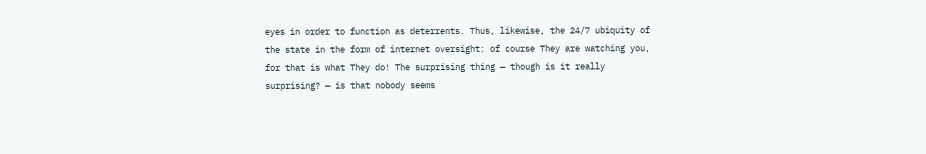eyes in order to function as deterrents. Thus, likewise, the 24/7 ubiquity of the state in the form of internet oversight: of course They are watching you, for that is what They do! The surprising thing — though is it really surprising? — is that nobody seems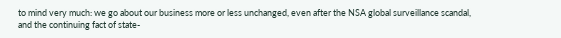to mind very much: we go about our business more or less unchanged, even after the NSA global surveillance scandal, and the continuing fact of state-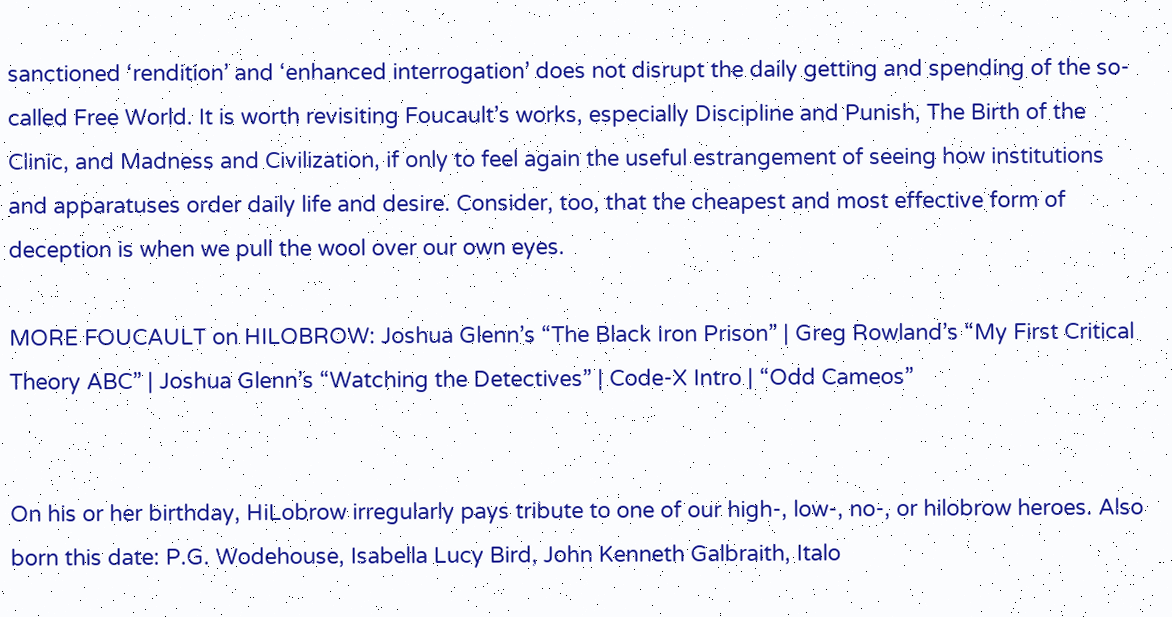sanctioned ‘rendition’ and ‘enhanced interrogation’ does not disrupt the daily getting and spending of the so-called Free World. It is worth revisiting Foucault’s works, especially Discipline and Punish, The Birth of the Clinic, and Madness and Civilization, if only to feel again the useful estrangement of seeing how institutions and apparatuses order daily life and desire. Consider, too, that the cheapest and most effective form of deception is when we pull the wool over our own eyes.

MORE FOUCAULT on HILOBROW: Joshua Glenn’s “The Black Iron Prison” | Greg Rowland’s “My First Critical Theory ABC” | Joshua Glenn’s “Watching the Detectives” | Code-X Intro | “Odd Cameos”


On his or her birthday, HiLobrow irregularly pays tribute to one of our high-, low-, no-, or hilobrow heroes. Also born this date: P.G. Wodehouse, Isabella Lucy Bird, John Kenneth Galbraith, Italo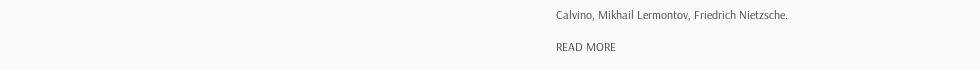Calvino, Mikhail Lermontov, Friedrich Nietzsche.

READ MORE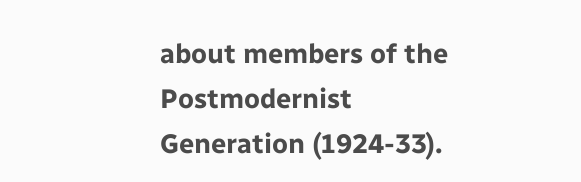about members of the Postmodernist Generation (1924-33).